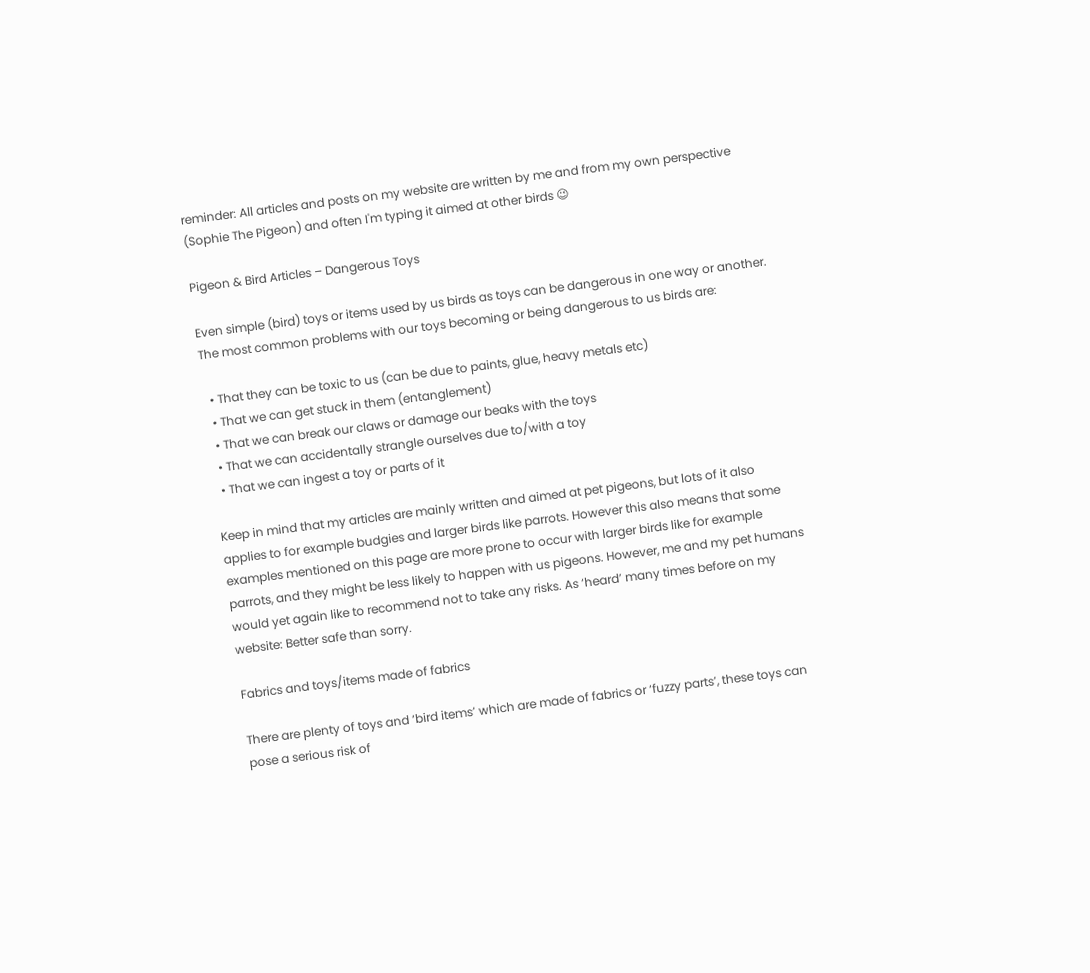reminder: All articles and posts on my website are written by me and from my own perspective (Sophie The Pigeon) and often I'm typing it aimed at other birds 😉

Pigeon & Bird Articles – Dangerous Toys

Even simple (bird) toys or items used by us birds as toys can be dangerous in one way or another. The most common problems with our toys becoming or being dangerous to us birds are:

  • That they can be toxic to us (can be due to paints, glue, heavy metals etc)
  • That we can get stuck in them (entanglement)
  • That we can break our claws or damage our beaks with the toys
  • That we can accidentally strangle ourselves due to/with a toy
  • That we can ingest a toy or parts of it

Keep in mind that my articles are mainly written and aimed at pet pigeons, but lots of it also applies to for example budgies and larger birds like parrots. However this also means that some examples mentioned on this page are more prone to occur with larger birds like for example parrots, and they might be less likely to happen with us pigeons. However, me and my pet humans would yet again like to recommend not to take any risks. As ‘heard’ many times before on my website: Better safe than sorry.

Fabrics and toys/items made of fabrics

There are plenty of toys and ‘bird items’ which are made of fabrics or ‘fuzzy parts’, these toys can pose a serious risk of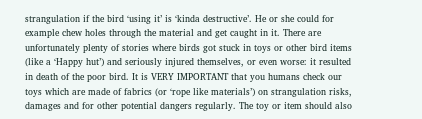strangulation if the bird ‘using it’ is ‘kinda destructive’. He or she could for example chew holes through the material and get caught in it. There are unfortunately plenty of stories where birds got stuck in toys or other bird items (like a ‘Happy hut’) and seriously injured themselves, or even worse: it resulted in death of the poor bird. It is VERY IMPORTANT that you humans check our toys which are made of fabrics (or ‘rope like materials’) on strangulation risks, damages and for other potential dangers regularly. The toy or item should also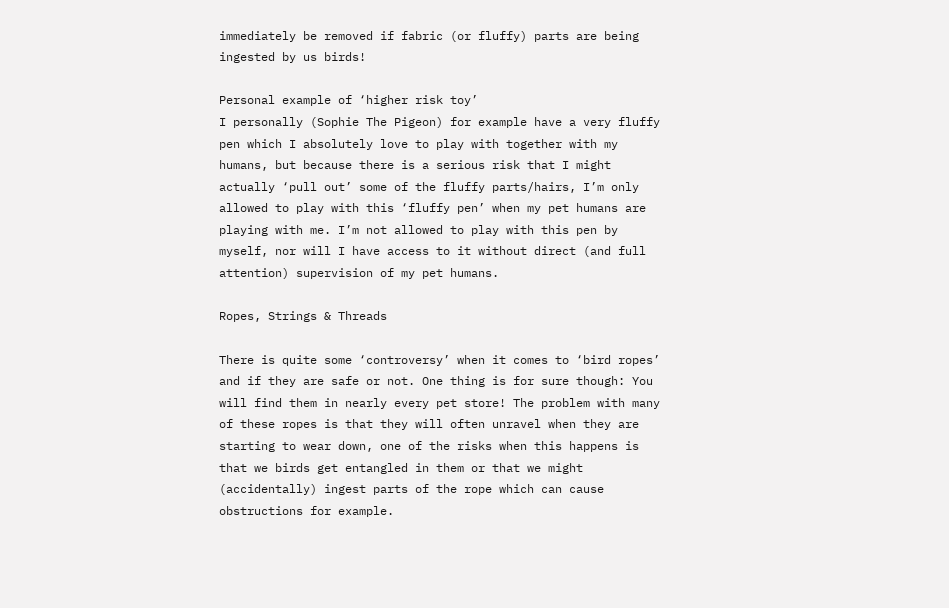immediately be removed if fabric (or fluffy) parts are being ingested by us birds!

Personal example of ‘higher risk toy’
I personally (Sophie The Pigeon) for example have a very fluffy pen which I absolutely love to play with together with my humans, but because there is a serious risk that I might actually ‘pull out’ some of the fluffy parts/hairs, I’m only allowed to play with this ‘fluffy pen’ when my pet humans are playing with me. I’m not allowed to play with this pen by myself, nor will I have access to it without direct (and full attention) supervision of my pet humans.

Ropes, Strings & Threads

There is quite some ‘controversy’ when it comes to ‘bird ropes’ and if they are safe or not. One thing is for sure though: You will find them in nearly every pet store! The problem with many of these ropes is that they will often unravel when they are starting to wear down, one of the risks when this happens is that we birds get entangled in them or that we might (accidentally) ingest parts of the rope which can cause obstructions for example.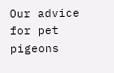Our advice for pet pigeons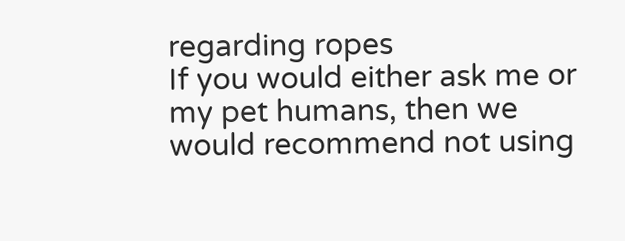regarding ropes
If you would either ask me or my pet humans, then we would recommend not using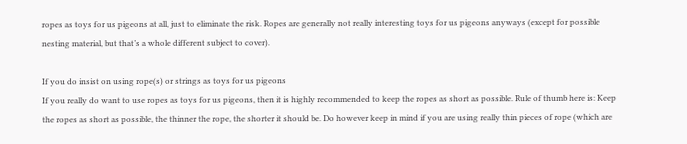ropes as toys for us pigeons at all, just to eliminate the risk. Ropes are generally not really interesting toys for us pigeons anyways (except for possible nesting material, but that’s a whole different subject to cover).

If you do insist on using rope(s) or strings as toys for us pigeons
If you really do want to use ropes as toys for us pigeons, then it is highly recommended to keep the ropes as short as possible. Rule of thumb here is: Keep the ropes as short as possible, the thinner the rope, the shorter it should be. Do however keep in mind if you are using really thin pieces of rope (which are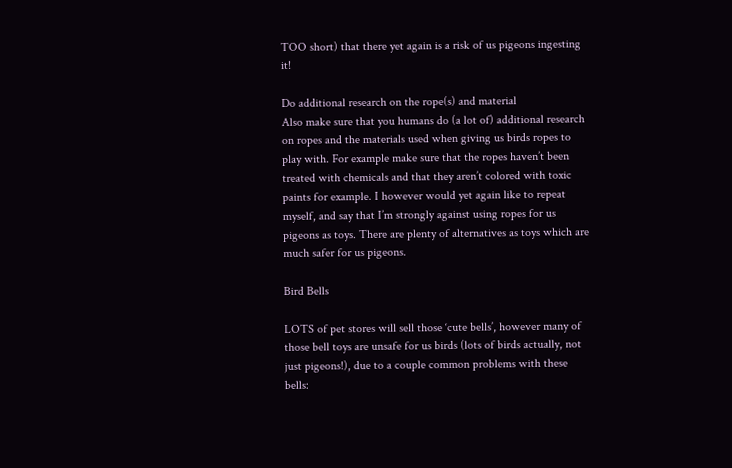TOO short) that there yet again is a risk of us pigeons ingesting it!

Do additional research on the rope(s) and material
Also make sure that you humans do (a lot of) additional research on ropes and the materials used when giving us birds ropes to play with. For example make sure that the ropes haven’t been treated with chemicals and that they aren’t colored with toxic paints for example. I however would yet again like to repeat myself, and say that I’m strongly against using ropes for us pigeons as toys. There are plenty of alternatives as toys which are much safer for us pigeons.

Bird Bells

LOTS of pet stores will sell those ‘cute bells’, however many of those bell toys are unsafe for us birds (lots of birds actually, not just pigeons!), due to a couple common problems with these bells: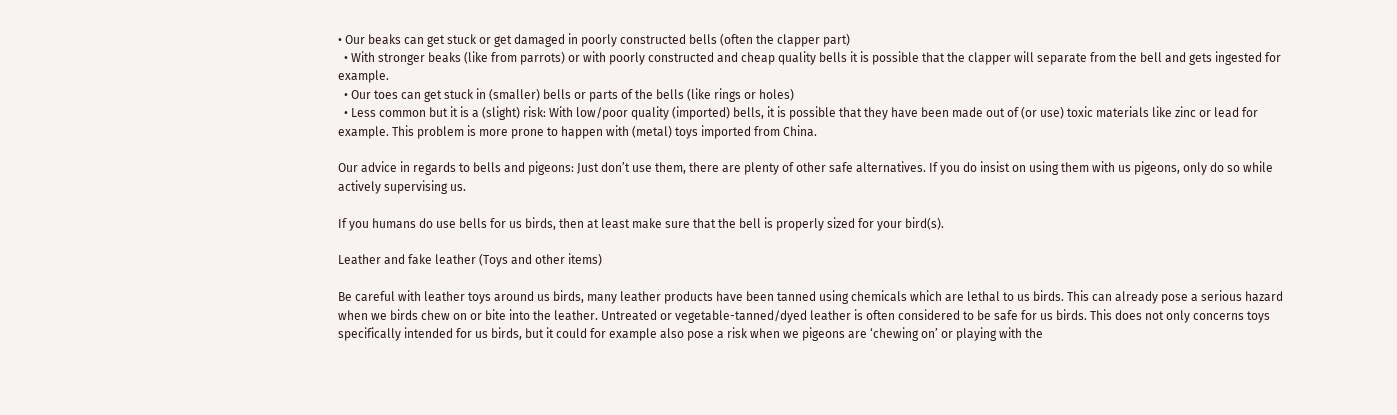• Our beaks can get stuck or get damaged in poorly constructed bells (often the clapper part)
  • With stronger beaks (like from parrots) or with poorly constructed and cheap quality bells it is possible that the clapper will separate from the bell and gets ingested for example.
  • Our toes can get stuck in (smaller) bells or parts of the bells (like rings or holes)
  • Less common but it is a (slight) risk: With low/poor quality (imported) bells, it is possible that they have been made out of (or use) toxic materials like zinc or lead for example. This problem is more prone to happen with (metal) toys imported from China.

Our advice in regards to bells and pigeons: Just don’t use them, there are plenty of other safe alternatives. If you do insist on using them with us pigeons, only do so while actively supervising us.

If you humans do use bells for us birds, then at least make sure that the bell is properly sized for your bird(s).

Leather and fake leather (Toys and other items)

Be careful with leather toys around us birds, many leather products have been tanned using chemicals which are lethal to us birds. This can already pose a serious hazard when we birds chew on or bite into the leather. Untreated or vegetable-tanned/dyed leather is often considered to be safe for us birds. This does not only concerns toys specifically intended for us birds, but it could for example also pose a risk when we pigeons are ‘chewing on’ or playing with the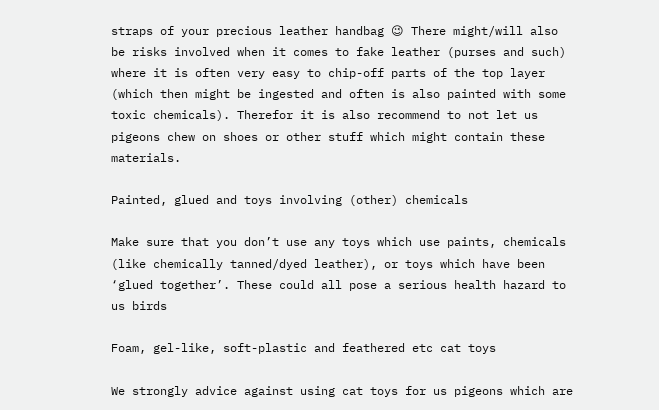straps of your precious leather handbag 😉 There might/will also be risks involved when it comes to fake leather (purses and such) where it is often very easy to chip-off parts of the top layer (which then might be ingested and often is also painted with some toxic chemicals). Therefor it is also recommend to not let us pigeons chew on shoes or other stuff which might contain these materials.

Painted, glued and toys involving (other) chemicals

Make sure that you don’t use any toys which use paints, chemicals (like chemically tanned/dyed leather), or toys which have been ‘glued together’. These could all pose a serious health hazard to us birds

Foam, gel-like, soft-plastic and feathered etc cat toys

We strongly advice against using cat toys for us pigeons which are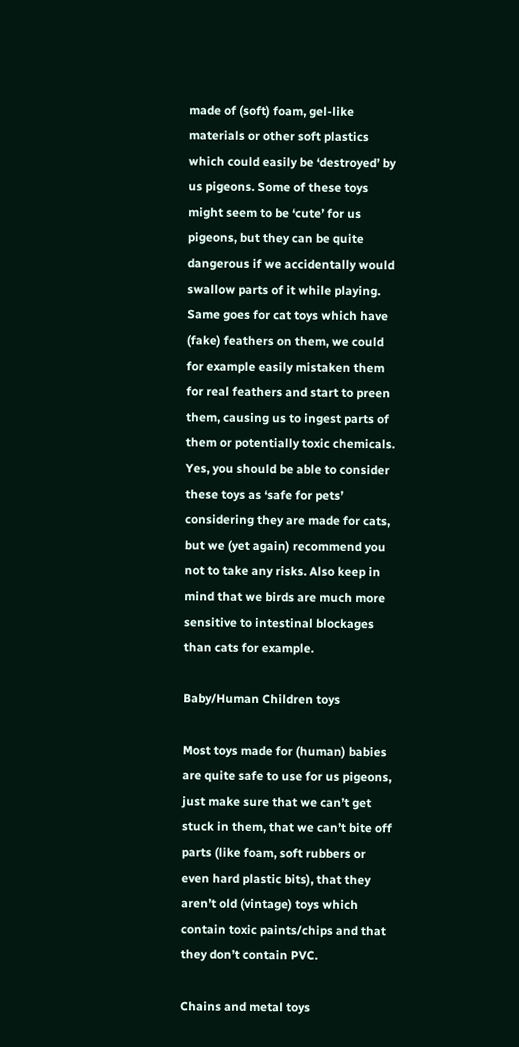made of (soft) foam, gel-like materials or other soft plastics which could easily be ‘destroyed’ by us pigeons. Some of these toys might seem to be ‘cute’ for us pigeons, but they can be quite dangerous if we accidentally would swallow parts of it while playing. Same goes for cat toys which have (fake) feathers on them, we could for example easily mistaken them for real feathers and start to preen them, causing us to ingest parts of them or potentially toxic chemicals. Yes, you should be able to consider these toys as ‘safe for pets’ considering they are made for cats, but we (yet again) recommend you not to take any risks. Also keep in mind that we birds are much more sensitive to intestinal blockages than cats for example.

Baby/Human Children toys

Most toys made for (human) babies are quite safe to use for us pigeons, just make sure that we can’t get stuck in them, that we can’t bite off parts (like foam, soft rubbers or even hard plastic bits), that they aren’t old (vintage) toys which contain toxic paints/chips and that they don’t contain PVC.

Chains and metal toys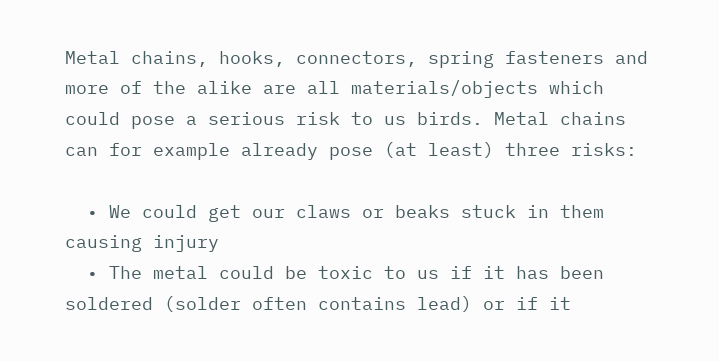Metal chains, hooks, connectors, spring fasteners and more of the alike are all materials/objects which could pose a serious risk to us birds. Metal chains can for example already pose (at least) three risks:

  • We could get our claws or beaks stuck in them causing injury
  • The metal could be toxic to us if it has been soldered (solder often contains lead) or if it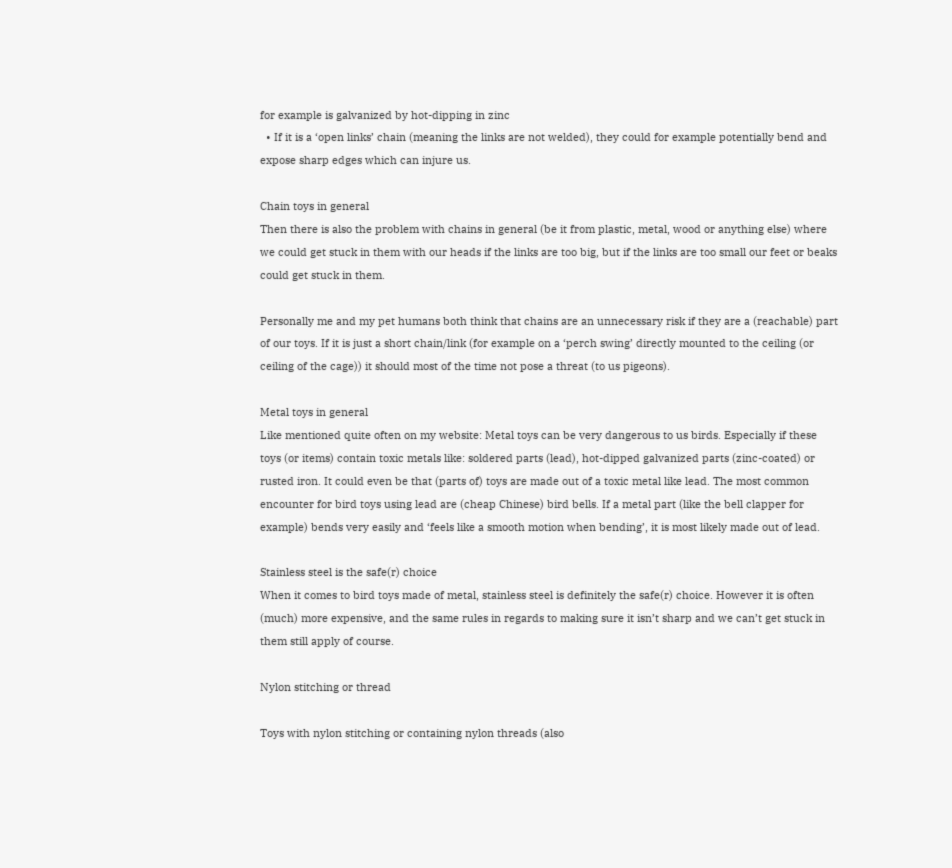for example is galvanized by hot-dipping in zinc
  • If it is a ‘open links’ chain (meaning the links are not welded), they could for example potentially bend and expose sharp edges which can injure us.

Chain toys in general
Then there is also the problem with chains in general (be it from plastic, metal, wood or anything else) where we could get stuck in them with our heads if the links are too big, but if the links are too small our feet or beaks could get stuck in them.

Personally me and my pet humans both think that chains are an unnecessary risk if they are a (reachable) part of our toys. If it is just a short chain/link (for example on a ‘perch swing’ directly mounted to the ceiling (or ceiling of the cage)) it should most of the time not pose a threat (to us pigeons).

Metal toys in general
Like mentioned quite often on my website: Metal toys can be very dangerous to us birds. Especially if these toys (or items) contain toxic metals like: soldered parts (lead), hot-dipped galvanized parts (zinc-coated) or rusted iron. It could even be that (parts of) toys are made out of a toxic metal like lead. The most common encounter for bird toys using lead are (cheap Chinese) bird bells. If a metal part (like the bell clapper for example) bends very easily and ‘feels like a smooth motion when bending’, it is most likely made out of lead.

Stainless steel is the safe(r) choice
When it comes to bird toys made of metal, stainless steel is definitely the safe(r) choice. However it is often (much) more expensive, and the same rules in regards to making sure it isn’t sharp and we can’t get stuck in them still apply of course.

Nylon stitching or thread

Toys with nylon stitching or containing nylon threads (also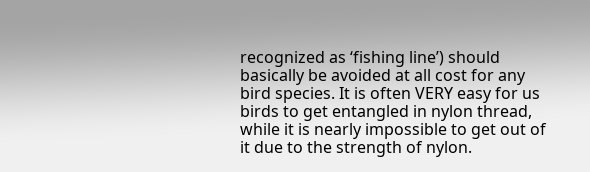recognized as ‘fishing line’) should basically be avoided at all cost for any bird species. It is often VERY easy for us birds to get entangled in nylon thread, while it is nearly impossible to get out of it due to the strength of nylon.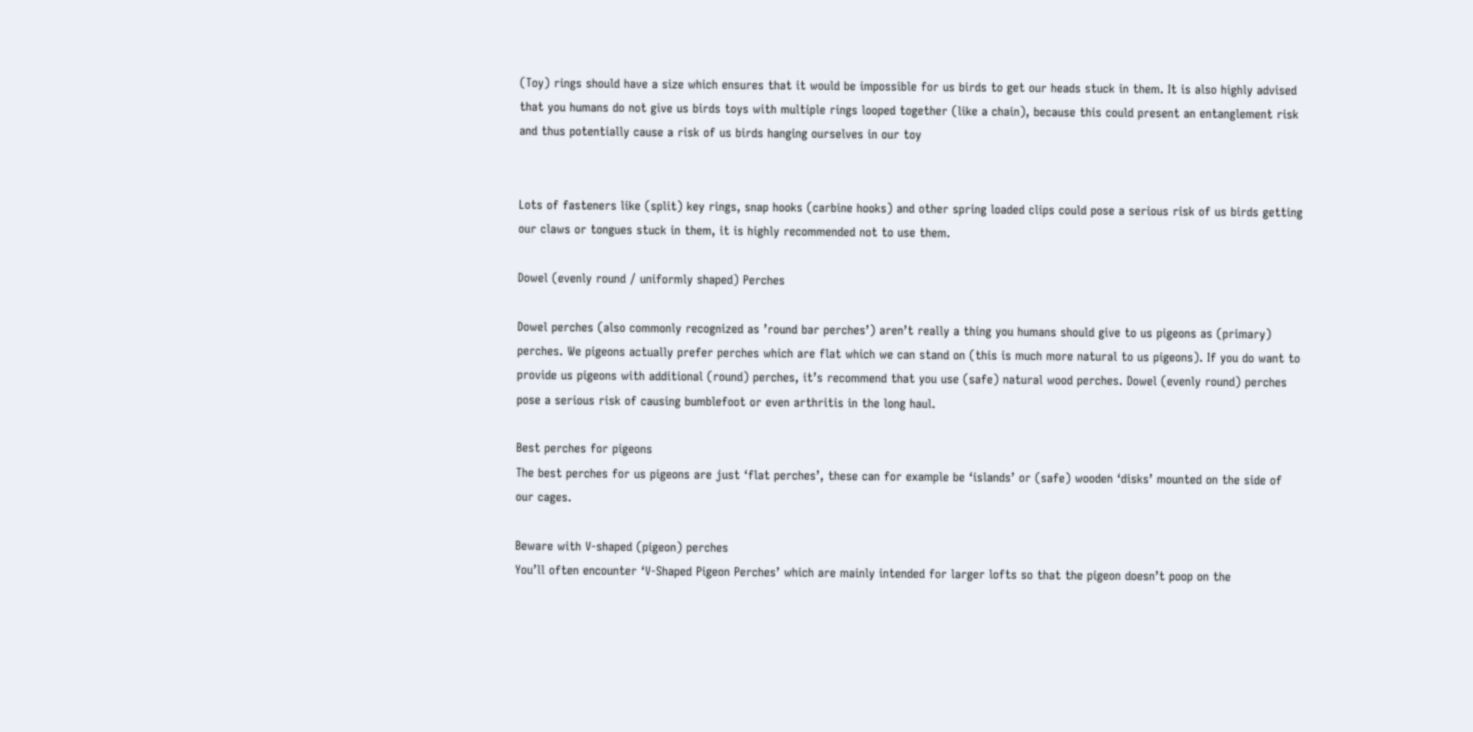(Toy) rings should have a size which ensures that it would be impossible for us birds to get our heads stuck in them. It is also highly advised that you humans do not give us birds toys with multiple rings looped together (like a chain), because this could present an entanglement risk and thus potentially cause a risk of us birds hanging ourselves in our toy


Lots of fasteners like (split) key rings, snap hooks (carbine hooks) and other spring loaded clips could pose a serious risk of us birds getting our claws or tongues stuck in them, it is highly recommended not to use them.

Dowel (evenly round / uniformly shaped) Perches

Dowel perches (also commonly recognized as ’round bar perches’) aren’t really a thing you humans should give to us pigeons as (primary) perches. We pigeons actually prefer perches which are flat which we can stand on (this is much more natural to us pigeons). If you do want to provide us pigeons with additional (round) perches, it’s recommend that you use (safe) natural wood perches. Dowel (evenly round) perches pose a serious risk of causing bumblefoot or even arthritis in the long haul.

Best perches for pigeons
The best perches for us pigeons are just ‘flat perches’, these can for example be ‘islands’ or (safe) wooden ‘disks’ mounted on the side of our cages.

Beware with V-shaped (pigeon) perches
You’ll often encounter ‘V-Shaped Pigeon Perches’ which are mainly intended for larger lofts so that the pigeon doesn’t poop on the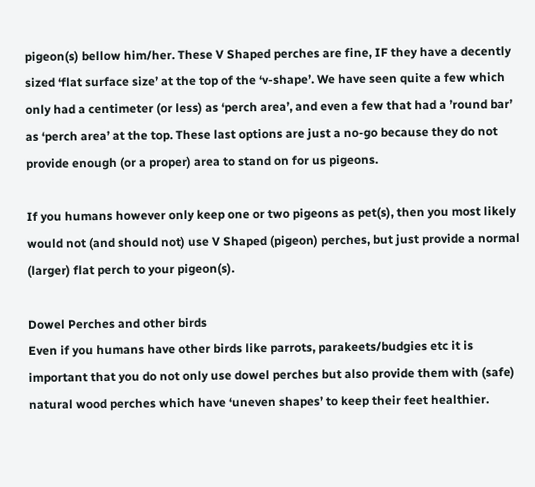pigeon(s) bellow him/her. These V Shaped perches are fine, IF they have a decently sized ‘flat surface size’ at the top of the ‘v-shape’. We have seen quite a few which only had a centimeter (or less) as ‘perch area’, and even a few that had a ’round bar’ as ‘perch area’ at the top. These last options are just a no-go because they do not provide enough (or a proper) area to stand on for us pigeons.

If you humans however only keep one or two pigeons as pet(s), then you most likely would not (and should not) use V Shaped (pigeon) perches, but just provide a normal (larger) flat perch to your pigeon(s).

Dowel Perches and other birds
Even if you humans have other birds like parrots, parakeets/budgies etc it is important that you do not only use dowel perches but also provide them with (safe) natural wood perches which have ‘uneven shapes’ to keep their feet healthier.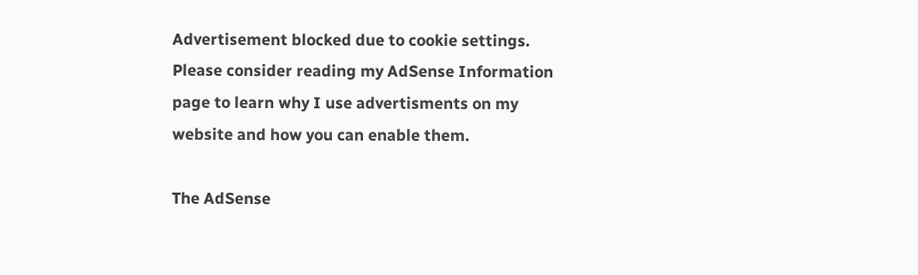Advertisement blocked due to cookie settings.
Please consider reading my AdSense Information page to learn why I use advertisments on my website and how you can enable them.

The AdSense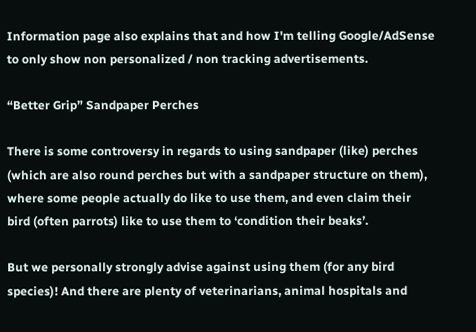Information page also explains that and how I'm telling Google/AdSense to only show non personalized / non tracking advertisements.

“Better Grip” Sandpaper Perches

There is some controversy in regards to using sandpaper (like) perches (which are also round perches but with a sandpaper structure on them), where some people actually do like to use them, and even claim their bird (often parrots) like to use them to ‘condition their beaks’.

But we personally strongly advise against using them (for any bird species)! And there are plenty of veterinarians, animal hospitals and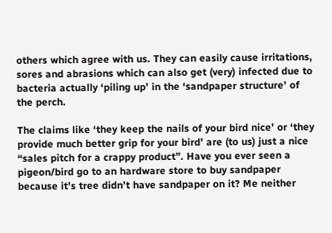others which agree with us. They can easily cause irritations, sores and abrasions which can also get (very) infected due to bacteria actually ‘piling up’ in the ‘sandpaper structure’ of the perch.

The claims like ‘they keep the nails of your bird nice’ or ‘they provide much better grip for your bird’ are (to us) just a nice “sales pitch for a crappy product”. Have you ever seen a pigeon/bird go to an hardware store to buy sandpaper because it’s tree didn’t have sandpaper on it? Me neither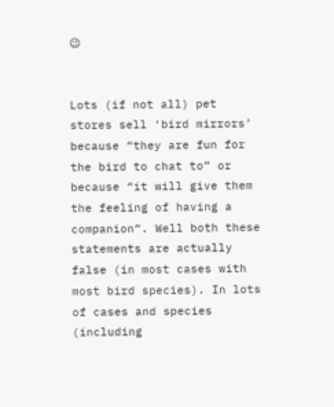😉


Lots (if not all) pet stores sell ‘bird mirrors’ because “they are fun for the bird to chat to” or because “it will give them the feeling of having a companion“. Well both these statements are actually false (in most cases with most bird species). In lots of cases and species (including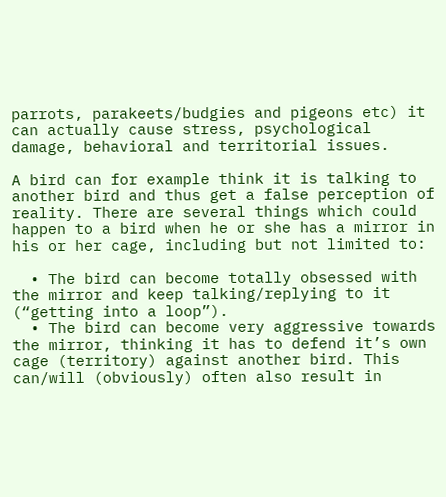parrots, parakeets/budgies and pigeons etc) it can actually cause stress, psychological damage, behavioral and territorial issues.

A bird can for example think it is talking to another bird and thus get a false perception of reality. There are several things which could happen to a bird when he or she has a mirror in his or her cage, including but not limited to:

  • The bird can become totally obsessed with the mirror and keep talking/replying to it (“getting into a loop”).
  • The bird can become very aggressive towards the mirror, thinking it has to defend it’s own cage (territory) against another bird. This can/will (obviously) often also result in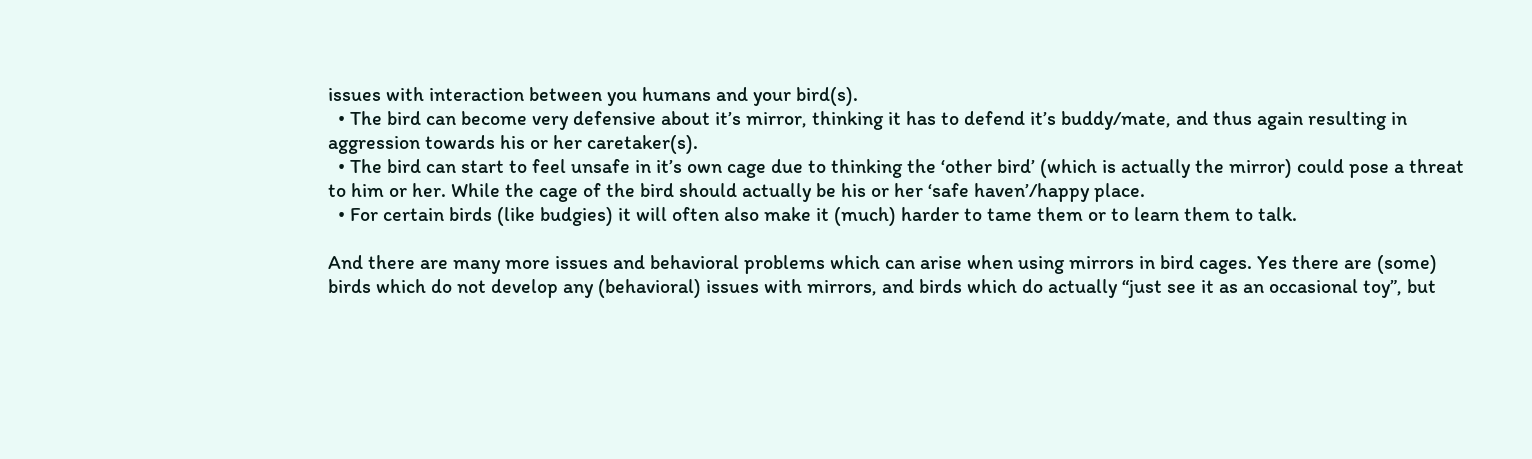issues with interaction between you humans and your bird(s).
  • The bird can become very defensive about it’s mirror, thinking it has to defend it’s buddy/mate, and thus again resulting in aggression towards his or her caretaker(s).
  • The bird can start to feel unsafe in it’s own cage due to thinking the ‘other bird’ (which is actually the mirror) could pose a threat to him or her. While the cage of the bird should actually be his or her ‘safe haven’/happy place.
  • For certain birds (like budgies) it will often also make it (much) harder to tame them or to learn them to talk.

And there are many more issues and behavioral problems which can arise when using mirrors in bird cages. Yes there are (some) birds which do not develop any (behavioral) issues with mirrors, and birds which do actually “just see it as an occasional toy”, but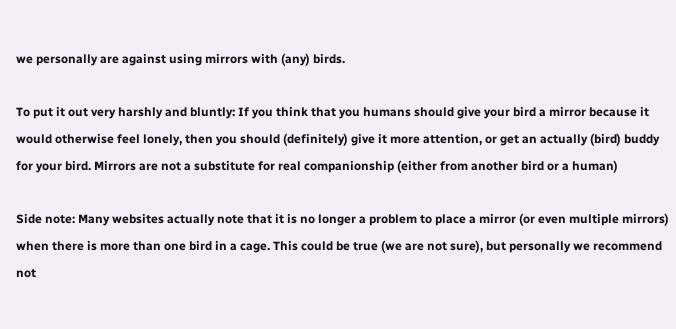we personally are against using mirrors with (any) birds.

To put it out very harshly and bluntly: If you think that you humans should give your bird a mirror because it would otherwise feel lonely, then you should (definitely) give it more attention, or get an actually (bird) buddy for your bird. Mirrors are not a substitute for real companionship (either from another bird or a human)

Side note: Many websites actually note that it is no longer a problem to place a mirror (or even multiple mirrors) when there is more than one bird in a cage. This could be true (we are not sure), but personally we recommend not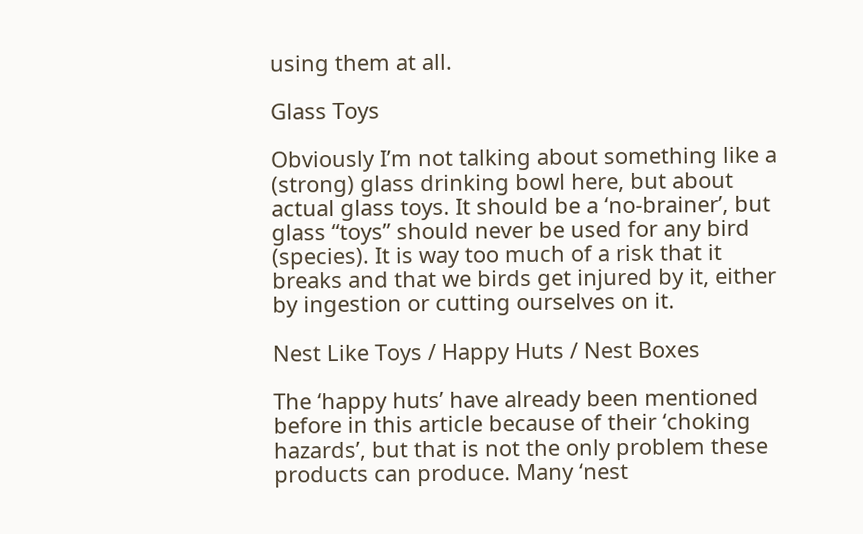using them at all.

Glass Toys

Obviously I’m not talking about something like a (strong) glass drinking bowl here, but about actual glass toys. It should be a ‘no-brainer’, but glass “toys” should never be used for any bird (species). It is way too much of a risk that it breaks and that we birds get injured by it, either by ingestion or cutting ourselves on it.

Nest Like Toys / Happy Huts / Nest Boxes

The ‘happy huts’ have already been mentioned before in this article because of their ‘choking hazards’, but that is not the only problem these products can produce. Many ‘nest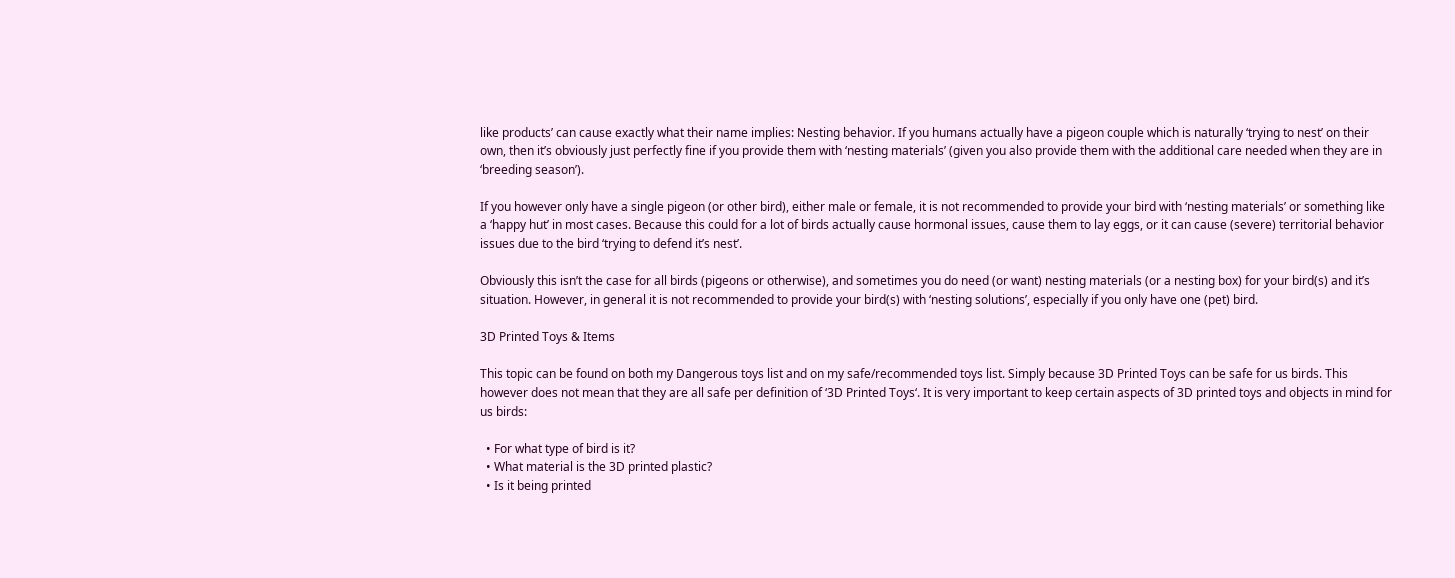like products’ can cause exactly what their name implies: Nesting behavior. If you humans actually have a pigeon couple which is naturally ‘trying to nest’ on their own, then it’s obviously just perfectly fine if you provide them with ‘nesting materials’ (given you also provide them with the additional care needed when they are in ‘breeding season’).

If you however only have a single pigeon (or other bird), either male or female, it is not recommended to provide your bird with ‘nesting materials’ or something like a ‘happy hut’ in most cases. Because this could for a lot of birds actually cause hormonal issues, cause them to lay eggs, or it can cause (severe) territorial behavior issues due to the bird ‘trying to defend it’s nest’.

Obviously this isn’t the case for all birds (pigeons or otherwise), and sometimes you do need (or want) nesting materials (or a nesting box) for your bird(s) and it’s situation. However, in general it is not recommended to provide your bird(s) with ‘nesting solutions’, especially if you only have one (pet) bird.

3D Printed Toys & Items

This topic can be found on both my Dangerous toys list and on my safe/recommended toys list. Simply because 3D Printed Toys can be safe for us birds. This however does not mean that they are all safe per definition of ‘3D Printed Toys‘. It is very important to keep certain aspects of 3D printed toys and objects in mind for us birds:

  • For what type of bird is it?
  • What material is the 3D printed plastic?
  • Is it being printed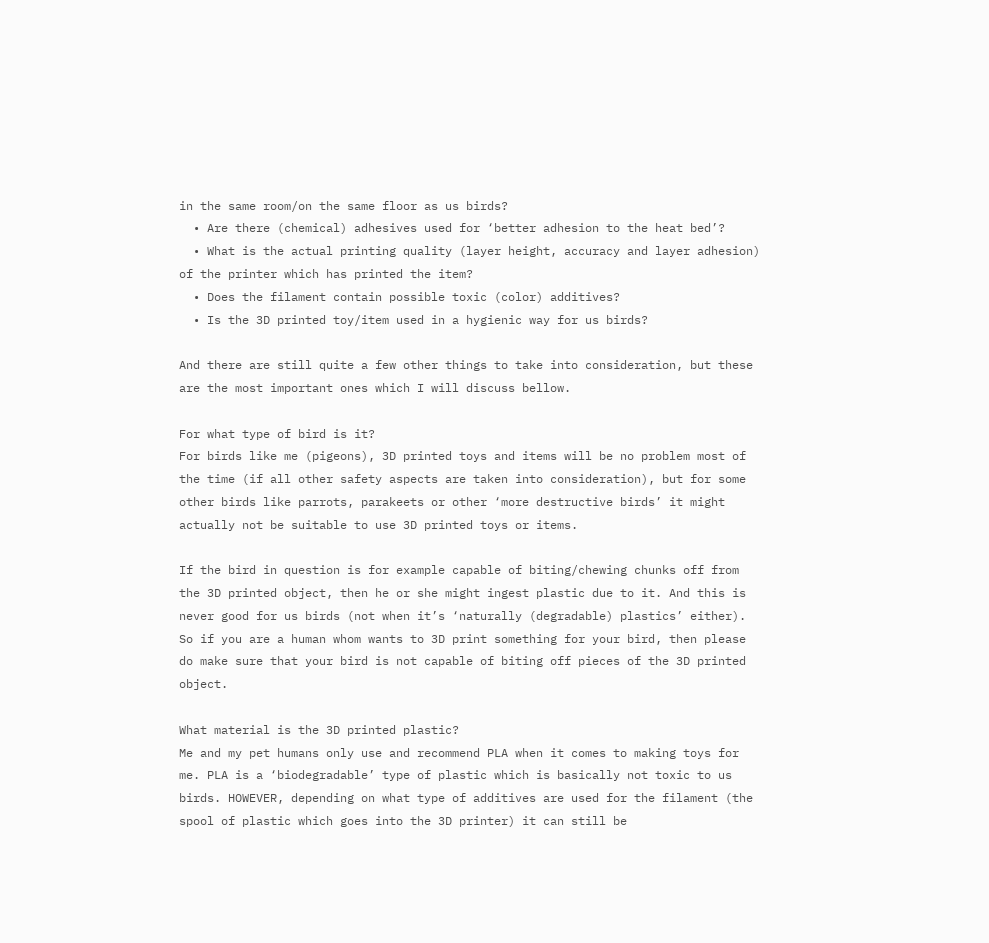in the same room/on the same floor as us birds?
  • Are there (chemical) adhesives used for ‘better adhesion to the heat bed’?
  • What is the actual printing quality (layer height, accuracy and layer adhesion) of the printer which has printed the item?
  • Does the filament contain possible toxic (color) additives?
  • Is the 3D printed toy/item used in a hygienic way for us birds?

And there are still quite a few other things to take into consideration, but these are the most important ones which I will discuss bellow.

For what type of bird is it?
For birds like me (pigeons), 3D printed toys and items will be no problem most of the time (if all other safety aspects are taken into consideration), but for some other birds like parrots, parakeets or other ‘more destructive birds’ it might actually not be suitable to use 3D printed toys or items.

If the bird in question is for example capable of biting/chewing chunks off from the 3D printed object, then he or she might ingest plastic due to it. And this is never good for us birds (not when it’s ‘naturally (degradable) plastics’ either). So if you are a human whom wants to 3D print something for your bird, then please do make sure that your bird is not capable of biting off pieces of the 3D printed object.

What material is the 3D printed plastic?
Me and my pet humans only use and recommend PLA when it comes to making toys for me. PLA is a ‘biodegradable’ type of plastic which is basically not toxic to us birds. HOWEVER, depending on what type of additives are used for the filament (the spool of plastic which goes into the 3D printer) it can still be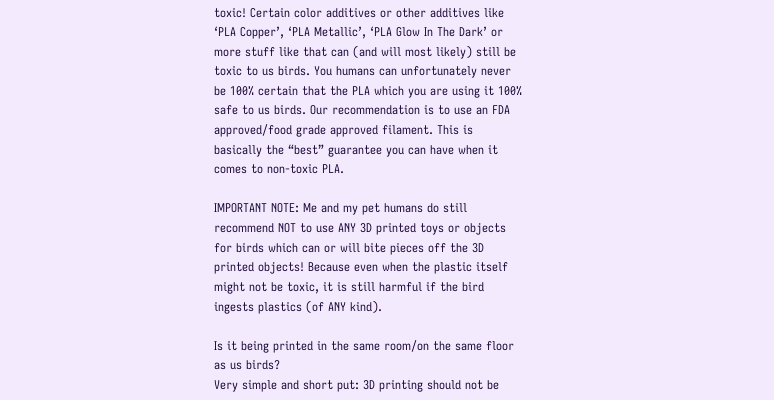toxic! Certain color additives or other additives like ‘PLA Copper’, ‘PLA Metallic’, ‘PLA Glow In The Dark’ or more stuff like that can (and will most likely) still be toxic to us birds. You humans can unfortunately never be 100% certain that the PLA which you are using it 100% safe to us birds. Our recommendation is to use an FDA approved/food grade approved filament. This is basically the “best” guarantee you can have when it comes to non-toxic PLA.

IMPORTANT NOTE: Me and my pet humans do still recommend NOT to use ANY 3D printed toys or objects for birds which can or will bite pieces off the 3D printed objects! Because even when the plastic itself might not be toxic, it is still harmful if the bird ingests plastics (of ANY kind).

Is it being printed in the same room/on the same floor as us birds?
Very simple and short put: 3D printing should not be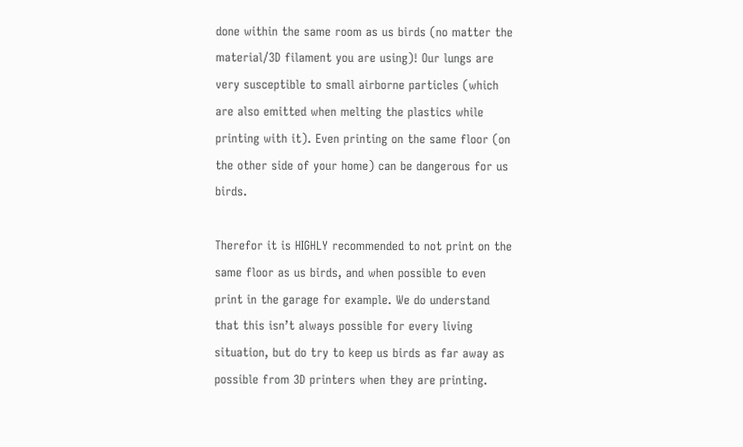done within the same room as us birds (no matter the material/3D filament you are using)! Our lungs are very susceptible to small airborne particles (which are also emitted when melting the plastics while printing with it). Even printing on the same floor (on the other side of your home) can be dangerous for us birds.

Therefor it is HIGHLY recommended to not print on the same floor as us birds, and when possible to even print in the garage for example. We do understand that this isn’t always possible for every living situation, but do try to keep us birds as far away as possible from 3D printers when they are printing.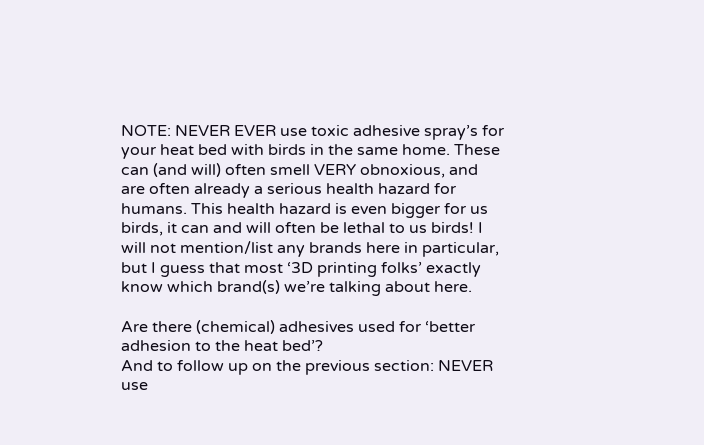NOTE: NEVER EVER use toxic adhesive spray’s for your heat bed with birds in the same home. These can (and will) often smell VERY obnoxious, and are often already a serious health hazard for humans. This health hazard is even bigger for us birds, it can and will often be lethal to us birds! I will not mention/list any brands here in particular, but I guess that most ‘3D printing folks’ exactly know which brand(s) we’re talking about here.

Are there (chemical) adhesives used for ‘better adhesion to the heat bed’?
And to follow up on the previous section: NEVER use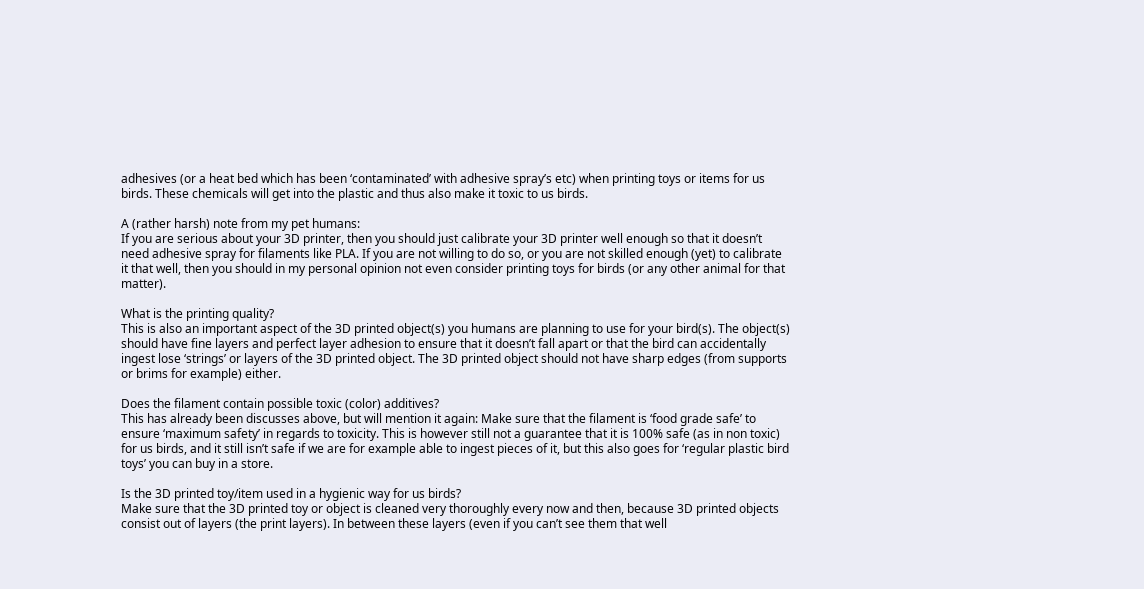adhesives (or a heat bed which has been ‘contaminated’ with adhesive spray’s etc) when printing toys or items for us birds. These chemicals will get into the plastic and thus also make it toxic to us birds.

A (rather harsh) note from my pet humans:
If you are serious about your 3D printer, then you should just calibrate your 3D printer well enough so that it doesn’t need adhesive spray for filaments like PLA. If you are not willing to do so, or you are not skilled enough (yet) to calibrate it that well, then you should in my personal opinion not even consider printing toys for birds (or any other animal for that matter).

What is the printing quality?
This is also an important aspect of the 3D printed object(s) you humans are planning to use for your bird(s). The object(s) should have fine layers and perfect layer adhesion to ensure that it doesn’t fall apart or that the bird can accidentally ingest lose ‘strings’ or layers of the 3D printed object. The 3D printed object should not have sharp edges (from supports or brims for example) either.

Does the filament contain possible toxic (color) additives?
This has already been discusses above, but will mention it again: Make sure that the filament is ‘food grade safe’ to ensure ‘maximum safety’ in regards to toxicity. This is however still not a guarantee that it is 100% safe (as in non toxic) for us birds, and it still isn’t safe if we are for example able to ingest pieces of it, but this also goes for ‘regular plastic bird toys’ you can buy in a store.

Is the 3D printed toy/item used in a hygienic way for us birds?
Make sure that the 3D printed toy or object is cleaned very thoroughly every now and then, because 3D printed objects consist out of layers (the print layers). In between these layers (even if you can’t see them that well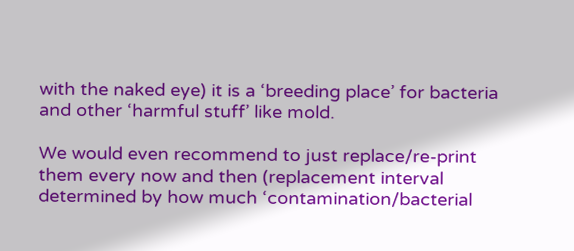with the naked eye) it is a ‘breeding place’ for bacteria and other ‘harmful stuff’ like mold.

We would even recommend to just replace/re-print them every now and then (replacement interval determined by how much ‘contamination/bacterial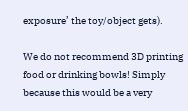exposure’ the toy/object gets).

We do not recommend 3D printing food or drinking bowls! Simply because this would be a very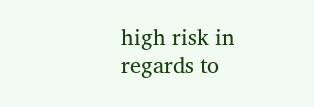high risk in regards to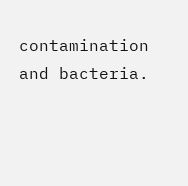contamination and bacteria.